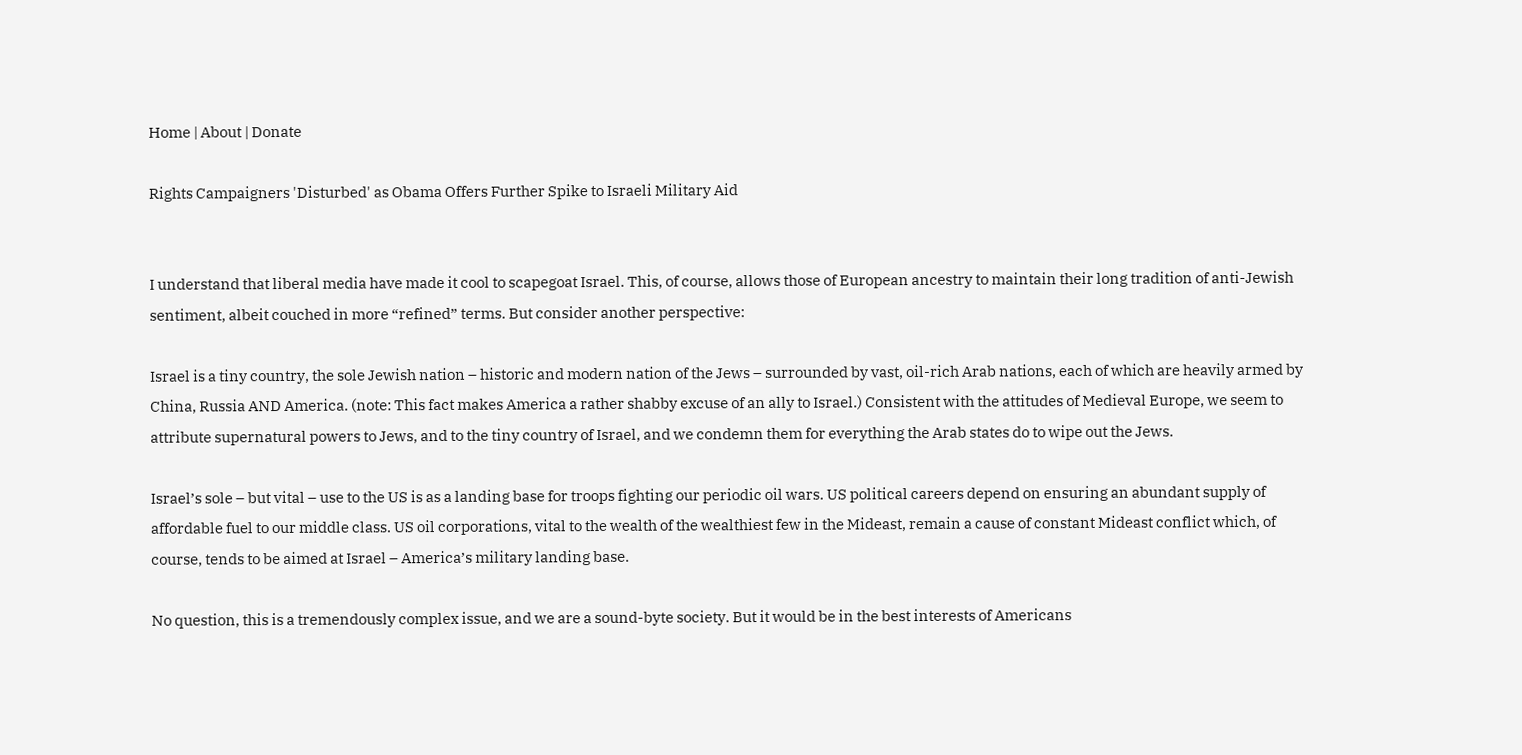Home | About | Donate

Rights Campaigners 'Disturbed' as Obama Offers Further Spike to Israeli Military Aid


I understand that liberal media have made it cool to scapegoat Israel. This, of course, allows those of European ancestry to maintain their long tradition of anti-Jewish sentiment, albeit couched in more “refined” terms. But consider another perspective:

Israel is a tiny country, the sole Jewish nation – historic and modern nation of the Jews – surrounded by vast, oil-rich Arab nations, each of which are heavily armed by China, Russia AND America. (note: This fact makes America a rather shabby excuse of an ally to Israel.) Consistent with the attitudes of Medieval Europe, we seem to attribute supernatural powers to Jews, and to the tiny country of Israel, and we condemn them for everything the Arab states do to wipe out the Jews.

Israel’s sole – but vital – use to the US is as a landing base for troops fighting our periodic oil wars. US political careers depend on ensuring an abundant supply of affordable fuel to our middle class. US oil corporations, vital to the wealth of the wealthiest few in the Mideast, remain a cause of constant Mideast conflict which, of course, tends to be aimed at Israel – America’s military landing base.

No question, this is a tremendously complex issue, and we are a sound-byte society. But it would be in the best interests of Americans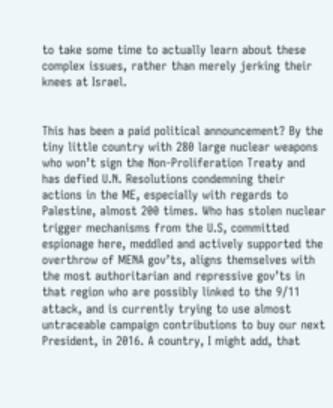to take some time to actually learn about these complex issues, rather than merely jerking their knees at Israel.


This has been a paid political announcement? By the tiny little country with 280 large nuclear weapons who won’t sign the Non-Proliferation Treaty and has defied U.N. Resolutions condemning their actions in the ME, especially with regards to Palestine, almost 200 times. Who has stolen nuclear trigger mechanisms from the U.S, committed espionage here, meddled and actively supported the overthrow of MENA gov’ts, aligns themselves with the most authoritarian and repressive gov’ts in that region who are possibly linked to the 9/11 attack, and is currently trying to use almost untraceable campaign contributions to buy our next President, in 2016. A country, I might add, that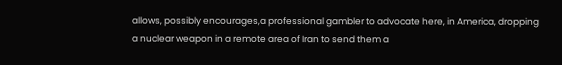allows, possibly encourages,a professional gambler to advocate here, in America, dropping a nuclear weapon in a remote area of Iran to send them a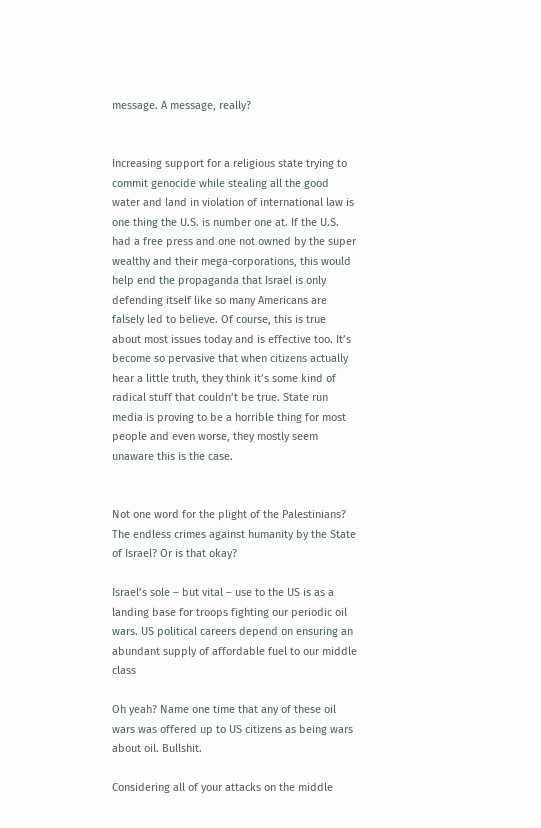message. A message, really?


Increasing support for a religious state trying to commit genocide while stealing all the good water and land in violation of international law is one thing the U.S. is number one at. If the U.S. had a free press and one not owned by the super wealthy and their mega-corporations, this would help end the propaganda that Israel is only defending itself like so many Americans are falsely led to believe. Of course, this is true about most issues today and is effective too. It’s become so pervasive that when citizens actually hear a little truth, they think it’s some kind of radical stuff that couldn’t be true. State run media is proving to be a horrible thing for most people and even worse, they mostly seem unaware this is the case.


Not one word for the plight of the Palestinians? The endless crimes against humanity by the State of Israel? Or is that okay?

Israel’s sole – but vital – use to the US is as a landing base for troops fighting our periodic oil wars. US political careers depend on ensuring an abundant supply of affordable fuel to our middle class

Oh yeah? Name one time that any of these oil wars was offered up to US citizens as being wars about oil. Bullshit.

Considering all of your attacks on the middle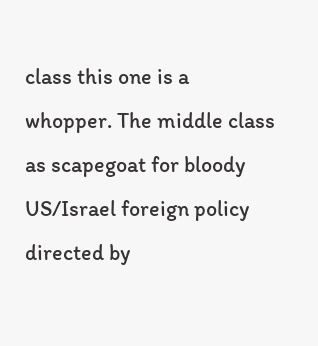class this one is a whopper. The middle class as scapegoat for bloody US/Israel foreign policy directed by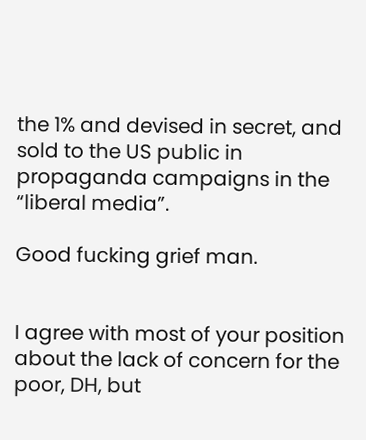the 1% and devised in secret, and sold to the US public in propaganda campaigns in the “liberal media”.

Good fucking grief man.


I agree with most of your position about the lack of concern for the poor, DH, but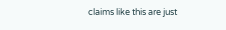claims like this are just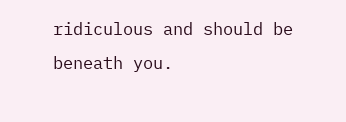ridiculous and should be beneath you.